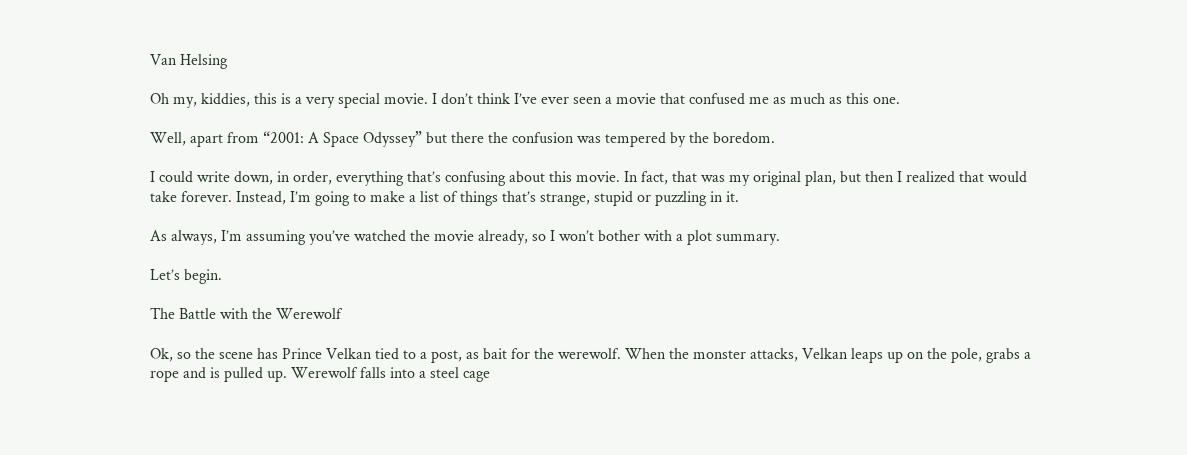Van Helsing

Oh my, kiddies, this is a very special movie. I don’t think I’ve ever seen a movie that confused me as much as this one.

Well, apart from “2001: A Space Odyssey” but there the confusion was tempered by the boredom.

I could write down, in order, everything that’s confusing about this movie. In fact, that was my original plan, but then I realized that would take forever. Instead, I’m going to make a list of things that’s strange, stupid or puzzling in it.

As always, I’m assuming you’ve watched the movie already, so I won’t bother with a plot summary.

Let’s begin.

The Battle with the Werewolf

Ok, so the scene has Prince Velkan tied to a post, as bait for the werewolf. When the monster attacks, Velkan leaps up on the pole, grabs a rope and is pulled up. Werewolf falls into a steel cage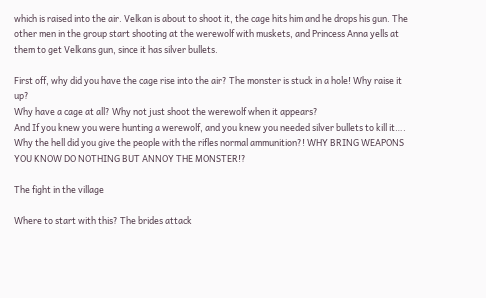which is raised into the air. Velkan is about to shoot it, the cage hits him and he drops his gun. The other men in the group start shooting at the werewolf with muskets, and Princess Anna yells at them to get Velkans gun, since it has silver bullets.

First off, why did you have the cage rise into the air? The monster is stuck in a hole! Why raise it up?
Why have a cage at all? Why not just shoot the werewolf when it appears?
And If you knew you were hunting a werewolf, and you knew you needed silver bullets to kill it…. Why the hell did you give the people with the rifles normal ammunition?! WHY BRING WEAPONS YOU KNOW DO NOTHING BUT ANNOY THE MONSTER!?

The fight in the village

Where to start with this? The brides attack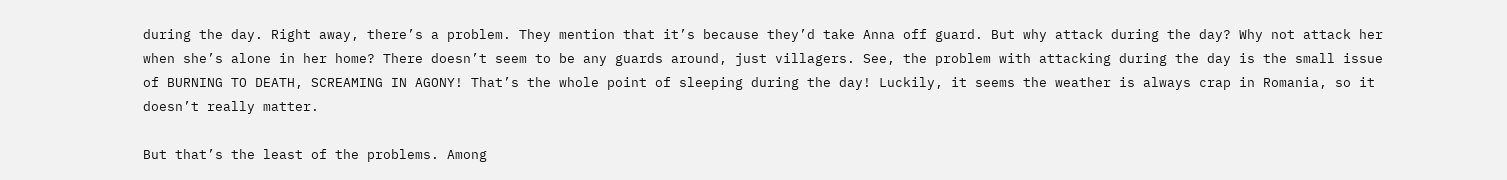during the day. Right away, there’s a problem. They mention that it’s because they’d take Anna off guard. But why attack during the day? Why not attack her when she’s alone in her home? There doesn’t seem to be any guards around, just villagers. See, the problem with attacking during the day is the small issue of BURNING TO DEATH, SCREAMING IN AGONY! That’s the whole point of sleeping during the day! Luckily, it seems the weather is always crap in Romania, so it doesn’t really matter.

But that’s the least of the problems. Among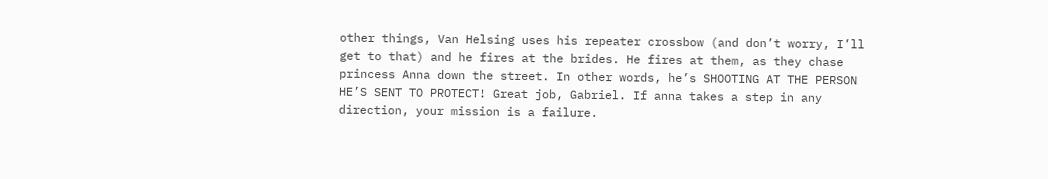other things, Van Helsing uses his repeater crossbow (and don’t worry, I’ll get to that) and he fires at the brides. He fires at them, as they chase princess Anna down the street. In other words, he’s SHOOTING AT THE PERSON HE’S SENT TO PROTECT! Great job, Gabriel. If anna takes a step in any direction, your mission is a failure.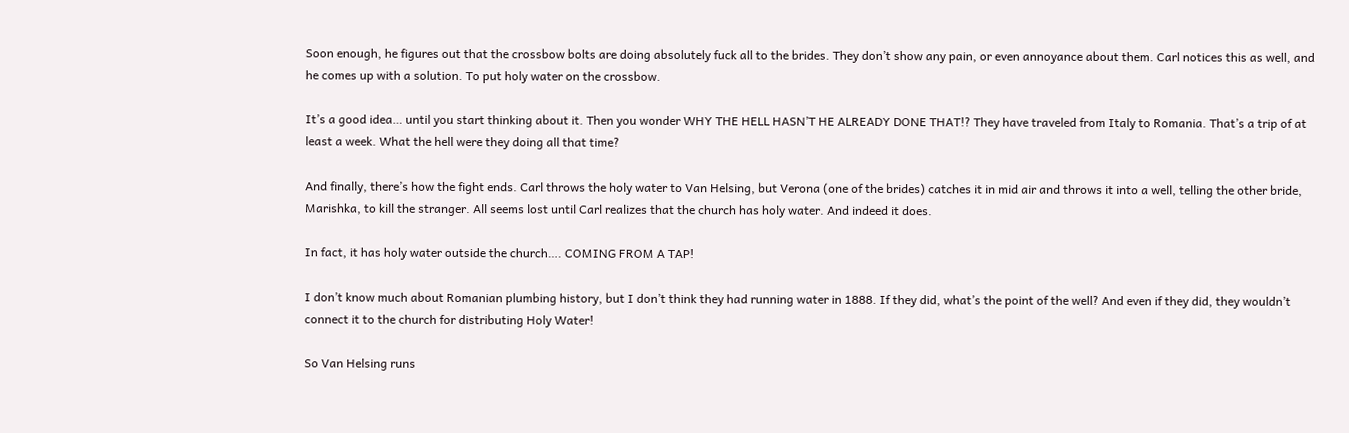Soon enough, he figures out that the crossbow bolts are doing absolutely fuck all to the brides. They don’t show any pain, or even annoyance about them. Carl notices this as well, and he comes up with a solution. To put holy water on the crossbow.

It’s a good idea… until you start thinking about it. Then you wonder WHY THE HELL HASN’T HE ALREADY DONE THAT!? They have traveled from Italy to Romania. That’s a trip of at least a week. What the hell were they doing all that time?

And finally, there’s how the fight ends. Carl throws the holy water to Van Helsing, but Verona (one of the brides) catches it in mid air and throws it into a well, telling the other bride, Marishka, to kill the stranger. All seems lost until Carl realizes that the church has holy water. And indeed it does.

In fact, it has holy water outside the church…. COMING FROM A TAP!

I don’t know much about Romanian plumbing history, but I don’t think they had running water in 1888. If they did, what’s the point of the well? And even if they did, they wouldn’t connect it to the church for distributing Holy Water!

So Van Helsing runs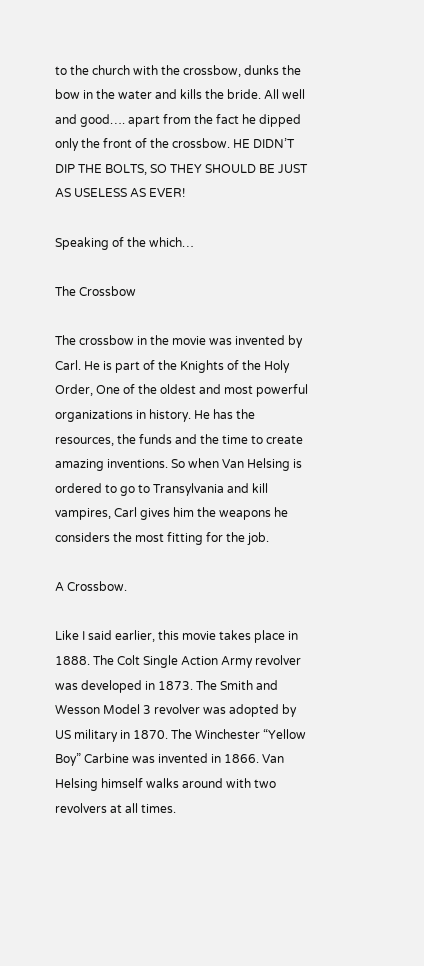to the church with the crossbow, dunks the bow in the water and kills the bride. All well and good…. apart from the fact he dipped only the front of the crossbow. HE DIDN’T DIP THE BOLTS, SO THEY SHOULD BE JUST AS USELESS AS EVER!

Speaking of the which…

The Crossbow

The crossbow in the movie was invented by Carl. He is part of the Knights of the Holy Order, One of the oldest and most powerful organizations in history. He has the resources, the funds and the time to create amazing inventions. So when Van Helsing is ordered to go to Transylvania and kill vampires, Carl gives him the weapons he considers the most fitting for the job.

A Crossbow.

Like I said earlier, this movie takes place in 1888. The Colt Single Action Army revolver was developed in 1873. The Smith and Wesson Model 3 revolver was adopted by US military in 1870. The Winchester “Yellow Boy” Carbine was invented in 1866. Van Helsing himself walks around with two revolvers at all times.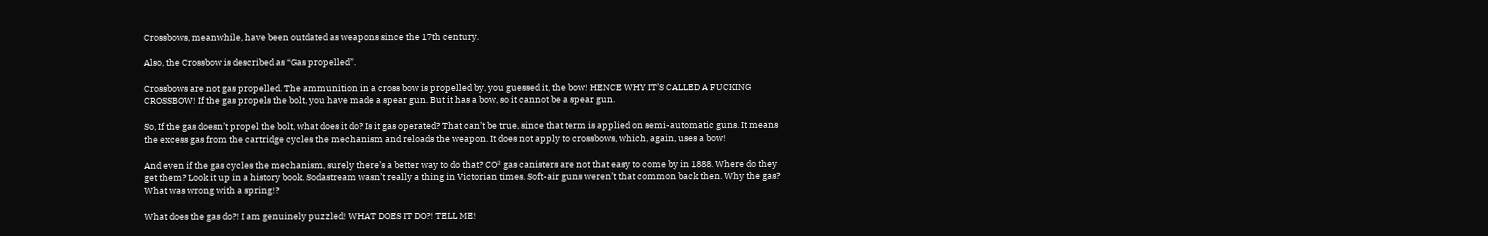Crossbows, meanwhile, have been outdated as weapons since the 17th century.

Also, the Crossbow is described as “Gas propelled”.

Crossbows are not gas propelled. The ammunition in a cross bow is propelled by, you guessed it, the bow! HENCE WHY IT’S CALLED A FUCKING CROSSBOW! If the gas propels the bolt, you have made a spear gun. But it has a bow, so it cannot be a spear gun.

So, If the gas doesn’t propel the bolt, what does it do? Is it gas operated? That can’t be true, since that term is applied on semi-automatic guns. It means the excess gas from the cartridge cycles the mechanism and reloads the weapon. It does not apply to crossbows, which, again, uses a bow!

And even if the gas cycles the mechanism, surely there’s a better way to do that? CO² gas canisters are not that easy to come by in 1888. Where do they get them? Look it up in a history book. Sodastream wasn’t really a thing in Victorian times. Soft-air guns weren’t that common back then. Why the gas? What was wrong with a spring!?

What does the gas do?! I am genuinely puzzled! WHAT DOES IT DO?! TELL ME!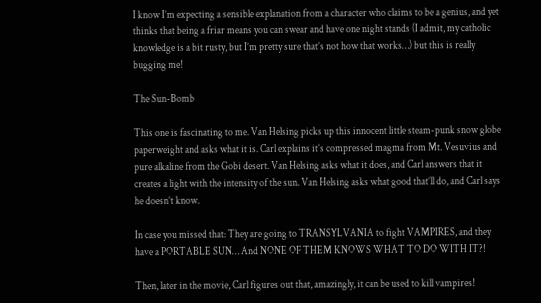I know I’m expecting a sensible explanation from a character who claims to be a genius, and yet thinks that being a friar means you can swear and have one night stands (I admit, my catholic knowledge is a bit rusty, but I’m pretty sure that’s not how that works…) but this is really bugging me!

The Sun-Bomb

This one is fascinating to me. Van Helsing picks up this innocent little steam-punk snow globe paperweight and asks what it is. Carl explains it’s compressed magma from Mt. Vesuvius and pure alkaline from the Gobi desert. Van Helsing asks what it does, and Carl answers that it creates a light with the intensity of the sun. Van Helsing asks what good that’ll do, and Carl says he doesn’t know.

In case you missed that: They are going to TRANSYLVANIA to fight VAMPIRES, and they have a PORTABLE SUN… And NONE OF THEM KNOWS WHAT TO DO WITH IT?!

Then, later in the movie, Carl figures out that, amazingly, it can be used to kill vampires!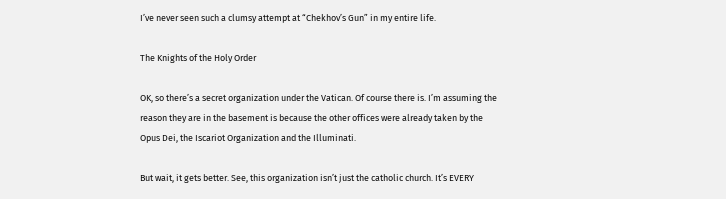I’ve never seen such a clumsy attempt at “Chekhov’s Gun” in my entire life.

The Knights of the Holy Order

OK, so there’s a secret organization under the Vatican. Of course there is. I’m assuming the reason they are in the basement is because the other offices were already taken by the Opus Dei, the Iscariot Organization and the Illuminati.

But wait, it gets better. See, this organization isn’t just the catholic church. It’s EVERY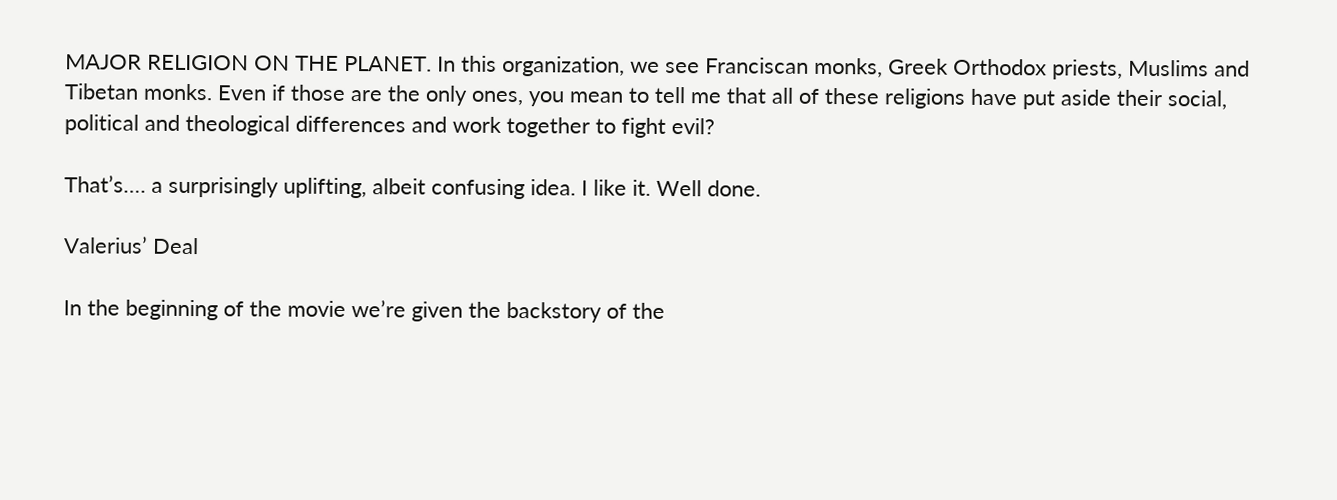MAJOR RELIGION ON THE PLANET. In this organization, we see Franciscan monks, Greek Orthodox priests, Muslims and Tibetan monks. Even if those are the only ones, you mean to tell me that all of these religions have put aside their social, political and theological differences and work together to fight evil?

That’s…. a surprisingly uplifting, albeit confusing idea. I like it. Well done.

Valerius’ Deal

In the beginning of the movie we’re given the backstory of the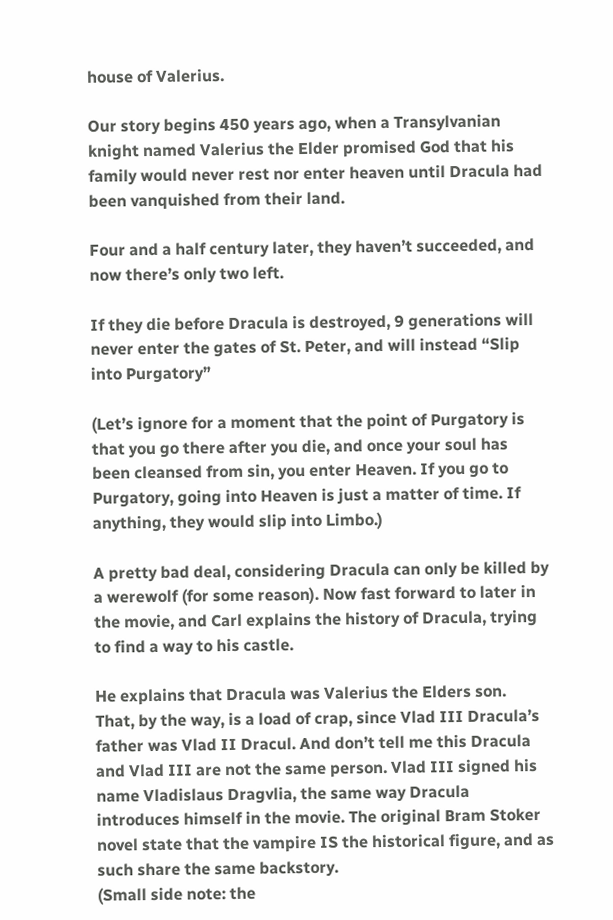house of Valerius.

Our story begins 450 years ago, when a Transylvanian knight named Valerius the Elder promised God that his family would never rest nor enter heaven until Dracula had been vanquished from their land.

Four and a half century later, they haven’t succeeded, and now there’s only two left.

If they die before Dracula is destroyed, 9 generations will never enter the gates of St. Peter, and will instead “Slip into Purgatory”

(Let’s ignore for a moment that the point of Purgatory is that you go there after you die, and once your soul has been cleansed from sin, you enter Heaven. If you go to Purgatory, going into Heaven is just a matter of time. If anything, they would slip into Limbo.)

A pretty bad deal, considering Dracula can only be killed by a werewolf (for some reason). Now fast forward to later in the movie, and Carl explains the history of Dracula, trying to find a way to his castle.

He explains that Dracula was Valerius the Elders son.
That, by the way, is a load of crap, since Vlad III Dracula’s father was Vlad II Dracul. And don’t tell me this Dracula and Vlad III are not the same person. Vlad III signed his name Vladislaus Dragvlia, the same way Dracula introduces himself in the movie. The original Bram Stoker novel state that the vampire IS the historical figure, and as such share the same backstory.
(Small side note: the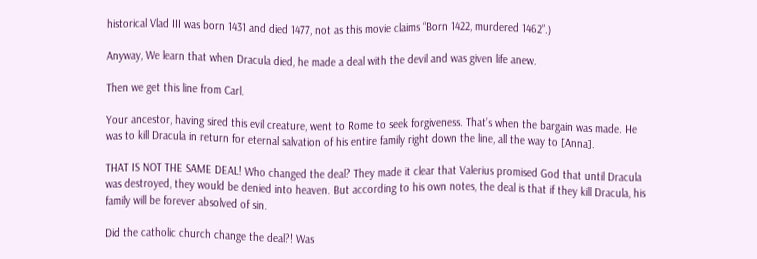historical Vlad III was born 1431 and died 1477, not as this movie claims “Born 1422, murdered 1462”.)

Anyway, We learn that when Dracula died, he made a deal with the devil and was given life anew.

Then we get this line from Carl.

Your ancestor, having sired this evil creature, went to Rome to seek forgiveness. That’s when the bargain was made. He was to kill Dracula in return for eternal salvation of his entire family right down the line, all the way to [Anna].

THAT IS NOT THE SAME DEAL! Who changed the deal? They made it clear that Valerius promised God that until Dracula was destroyed, they would be denied into heaven. But according to his own notes, the deal is that if they kill Dracula, his family will be forever absolved of sin.

Did the catholic church change the deal?! Was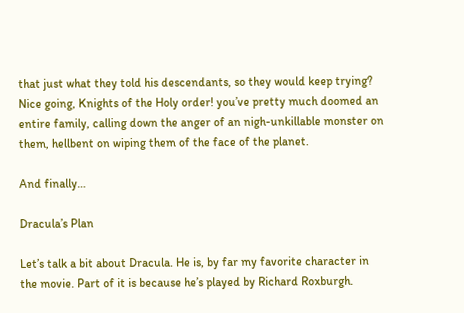that just what they told his descendants, so they would keep trying? Nice going, Knights of the Holy order! you’ve pretty much doomed an entire family, calling down the anger of an nigh-unkillable monster on them, hellbent on wiping them of the face of the planet.

And finally…

Dracula’s Plan

Let’s talk a bit about Dracula. He is, by far my favorite character in the movie. Part of it is because he’s played by Richard Roxburgh.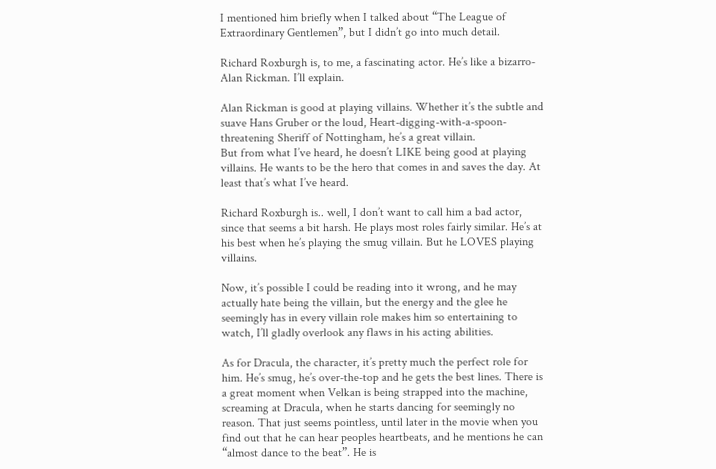I mentioned him briefly when I talked about “The League of Extraordinary Gentlemen”, but I didn’t go into much detail.

Richard Roxburgh is, to me, a fascinating actor. He’s like a bizarro-Alan Rickman. I’ll explain.

Alan Rickman is good at playing villains. Whether it’s the subtle and suave Hans Gruber or the loud, Heart-digging-with-a-spoon-threatening Sheriff of Nottingham, he’s a great villain.
But from what I’ve heard, he doesn’t LIKE being good at playing villains. He wants to be the hero that comes in and saves the day. At least that’s what I’ve heard.

Richard Roxburgh is.. well, I don’t want to call him a bad actor, since that seems a bit harsh. He plays most roles fairly similar. He’s at his best when he’s playing the smug villain. But he LOVES playing villains.

Now, it’s possible I could be reading into it wrong, and he may actually hate being the villain, but the energy and the glee he seemingly has in every villain role makes him so entertaining to watch, I’ll gladly overlook any flaws in his acting abilities.

As for Dracula, the character, it’s pretty much the perfect role for him. He’s smug, he’s over-the-top and he gets the best lines. There is a great moment when Velkan is being strapped into the machine, screaming at Dracula, when he starts dancing for seemingly no reason. That just seems pointless, until later in the movie when you find out that he can hear peoples heartbeats, and he mentions he can “almost dance to the beat”. He is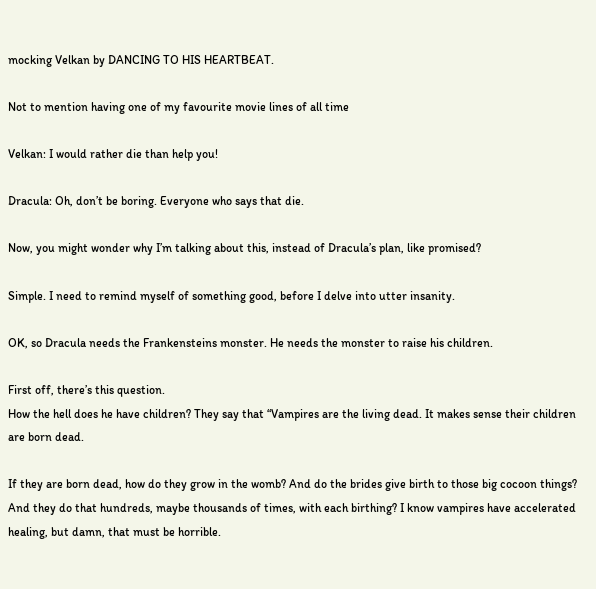mocking Velkan by DANCING TO HIS HEARTBEAT.

Not to mention having one of my favourite movie lines of all time

Velkan: I would rather die than help you!

Dracula: Oh, don’t be boring. Everyone who says that die.

Now, you might wonder why I’m talking about this, instead of Dracula’s plan, like promised?

Simple. I need to remind myself of something good, before I delve into utter insanity.

OK, so Dracula needs the Frankensteins monster. He needs the monster to raise his children.

First off, there’s this question.
How the hell does he have children? They say that “Vampires are the living dead. It makes sense their children are born dead.

If they are born dead, how do they grow in the womb? And do the brides give birth to those big cocoon things? And they do that hundreds, maybe thousands of times, with each birthing? I know vampires have accelerated healing, but damn, that must be horrible.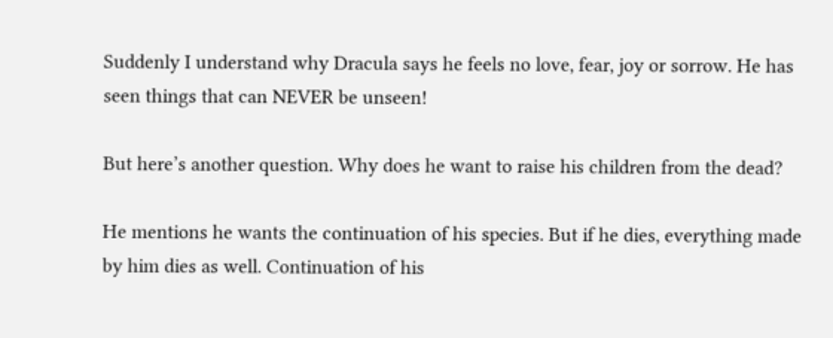Suddenly I understand why Dracula says he feels no love, fear, joy or sorrow. He has seen things that can NEVER be unseen!

But here’s another question. Why does he want to raise his children from the dead?

He mentions he wants the continuation of his species. But if he dies, everything made by him dies as well. Continuation of his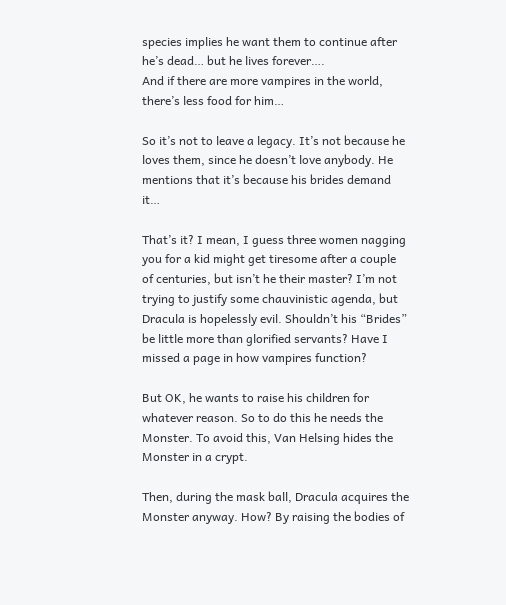species implies he want them to continue after he’s dead… but he lives forever….
And if there are more vampires in the world, there’s less food for him…

So it’s not to leave a legacy. It’s not because he loves them, since he doesn’t love anybody. He mentions that it’s because his brides demand it…

That’s it? I mean, I guess three women nagging you for a kid might get tiresome after a couple of centuries, but isn’t he their master? I’m not trying to justify some chauvinistic agenda, but Dracula is hopelessly evil. Shouldn’t his “Brides” be little more than glorified servants? Have I missed a page in how vampires function?

But OK, he wants to raise his children for whatever reason. So to do this he needs the Monster. To avoid this, Van Helsing hides the Monster in a crypt.

Then, during the mask ball, Dracula acquires the Monster anyway. How? By raising the bodies of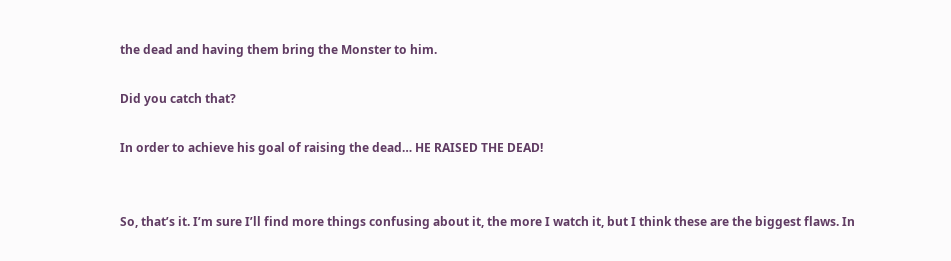the dead and having them bring the Monster to him.

Did you catch that?

In order to achieve his goal of raising the dead… HE RAISED THE DEAD!


So, that’s it. I’m sure I’ll find more things confusing about it, the more I watch it, but I think these are the biggest flaws. In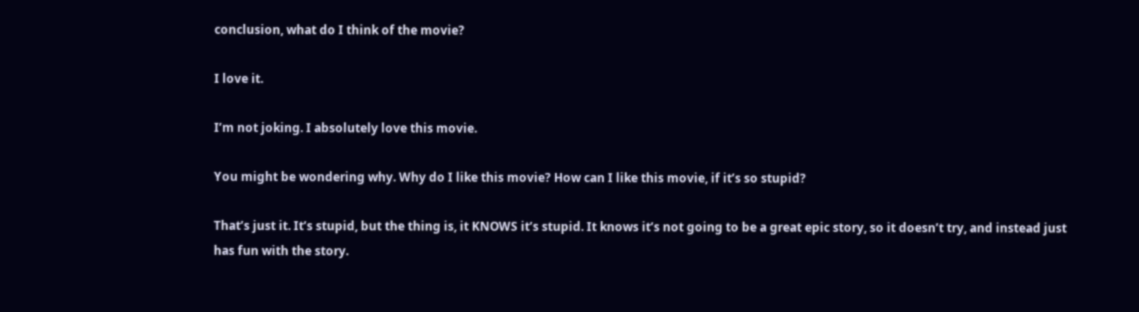conclusion, what do I think of the movie?

I love it.

I’m not joking. I absolutely love this movie.

You might be wondering why. Why do I like this movie? How can I like this movie, if it’s so stupid?

That’s just it. It’s stupid, but the thing is, it KNOWS it’s stupid. It knows it’s not going to be a great epic story, so it doesn’t try, and instead just has fun with the story.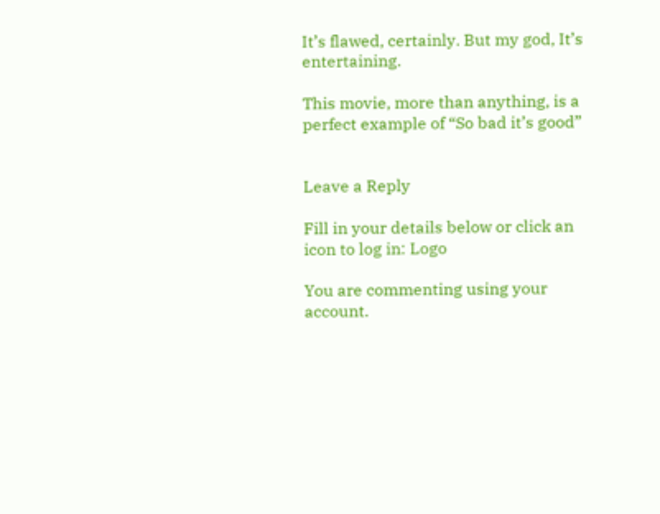It’s flawed, certainly. But my god, It’s entertaining.

This movie, more than anything, is a perfect example of “So bad it’s good”


Leave a Reply

Fill in your details below or click an icon to log in: Logo

You are commenting using your account.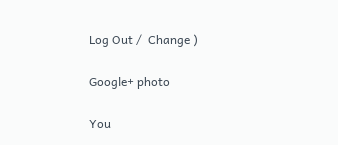Log Out /  Change )

Google+ photo

You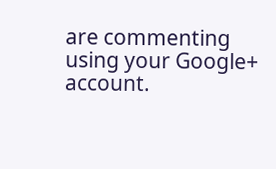are commenting using your Google+ account.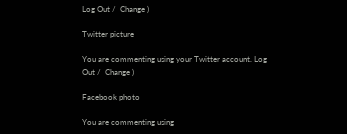Log Out /  Change )

Twitter picture

You are commenting using your Twitter account. Log Out /  Change )

Facebook photo

You are commenting using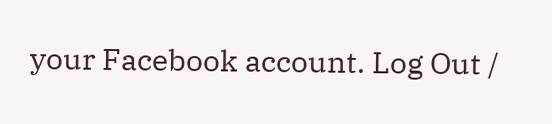your Facebook account. Log Out /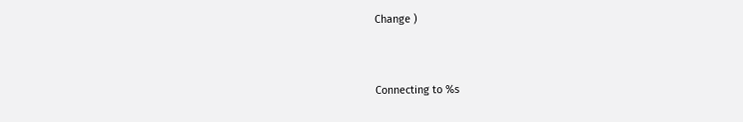Change )


Connecting to %s